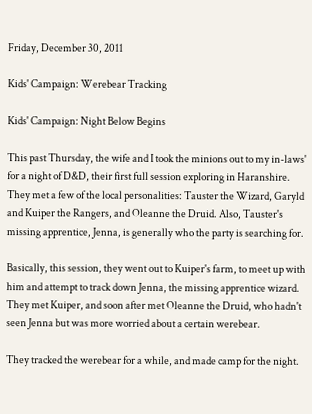Friday, December 30, 2011

Kids' Campaign: Werebear Tracking

Kids' Campaign: Night Below Begins

This past Thursday, the wife and I took the minions out to my in-laws' for a night of D&D, their first full session exploring in Haranshire. They met a few of the local personalities: Tauster the Wizard, Garyld and Kuiper the Rangers, and Oleanne the Druid. Also, Tauster's missing apprentice, Jenna, is generally who the party is searching for.

Basically, this session, they went out to Kuiper's farm, to meet up with him and attempt to track down Jenna, the missing apprentice wizard. They met Kuiper, and soon after met Oleanne the Druid, who hadn't seen Jenna but was more worried about a certain werebear.

They tracked the werebear for a while, and made camp for the night.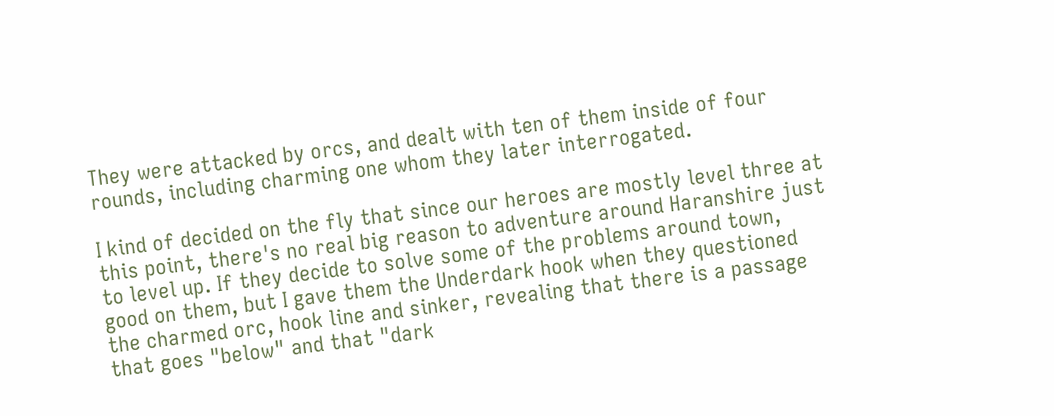They were attacked by orcs, and dealt with ten of them inside of four rounds, including charming one whom they later interrogated.

I kind of decided on the fly that since our heroes are mostly level three at this point, there's no real big reason to adventure around Haranshire just to level up. If they decide to solve some of the problems around town, good on them, but I gave them the Underdark hook when they questioned the charmed orc, hook line and sinker, revealing that there is a passage that goes "below" and that "dark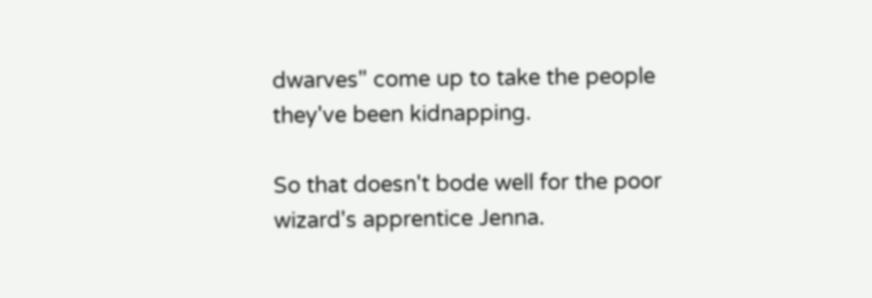dwarves" come up to take the people they've been kidnapping.

So that doesn't bode well for the poor wizard's apprentice Jenna.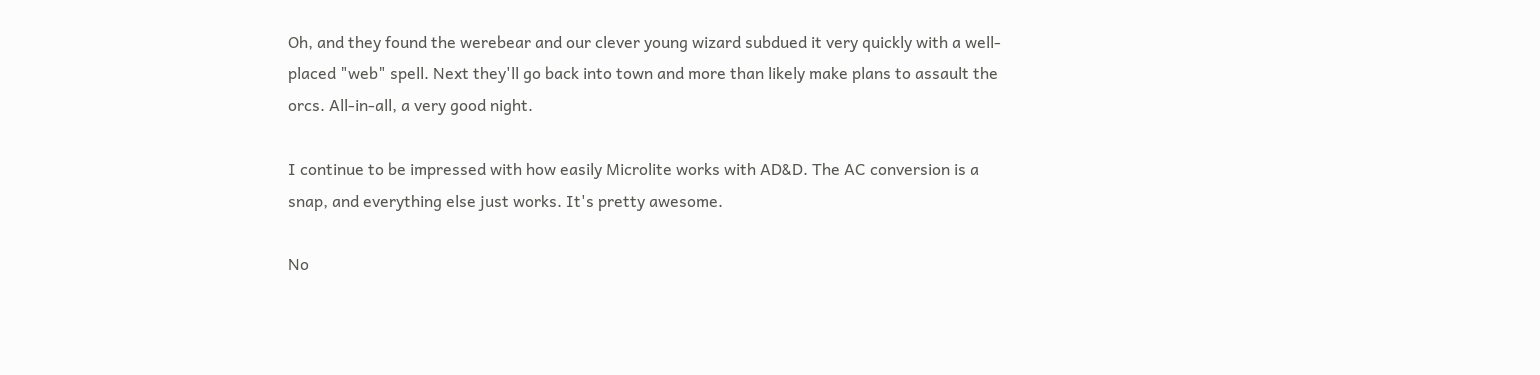Oh, and they found the werebear and our clever young wizard subdued it very quickly with a well-placed "web" spell. Next they'll go back into town and more than likely make plans to assault the orcs. All-in-all, a very good night.

I continue to be impressed with how easily Microlite works with AD&D. The AC conversion is a snap, and everything else just works. It's pretty awesome.

No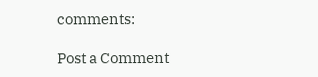comments:

Post a Comment